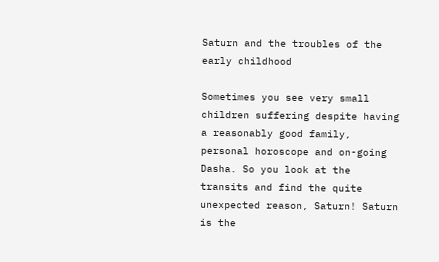Saturn and the troubles of the early childhood

Sometimes you see very small children suffering despite having a reasonably good family, personal horoscope and on-going Dasha. So you look at the transits and find the quite unexpected reason, Saturn! Saturn is the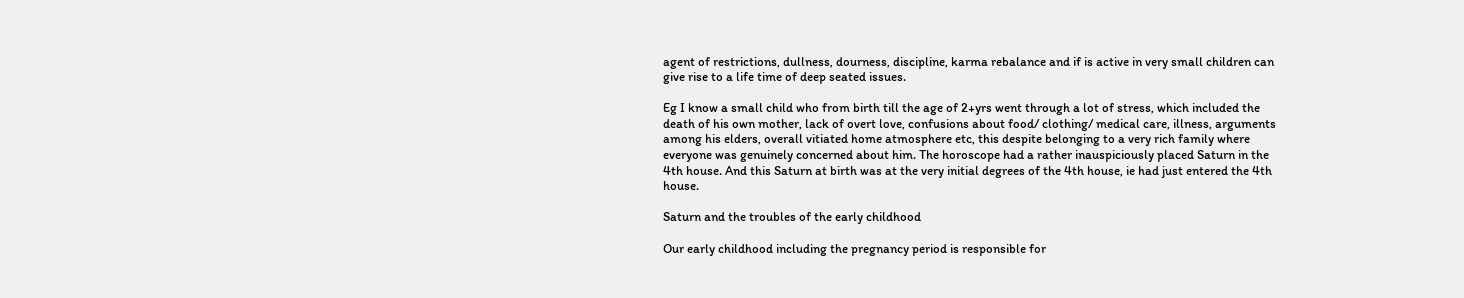agent of restrictions, dullness, dourness, discipline, karma rebalance and if is active in very small children can give rise to a life time of deep seated issues.

Eg I know a small child who from birth till the age of 2+yrs went through a lot of stress, which included the death of his own mother, lack of overt love, confusions about food/ clothing/ medical care, illness, arguments among his elders, overall vitiated home atmosphere etc, this despite belonging to a very rich family where everyone was genuinely concerned about him. The horoscope had a rather inauspiciously placed Saturn in the 4th house. And this Saturn at birth was at the very initial degrees of the 4th house, ie had just entered the 4th house.

Saturn and the troubles of the early childhood

Our early childhood including the pregnancy period is responsible for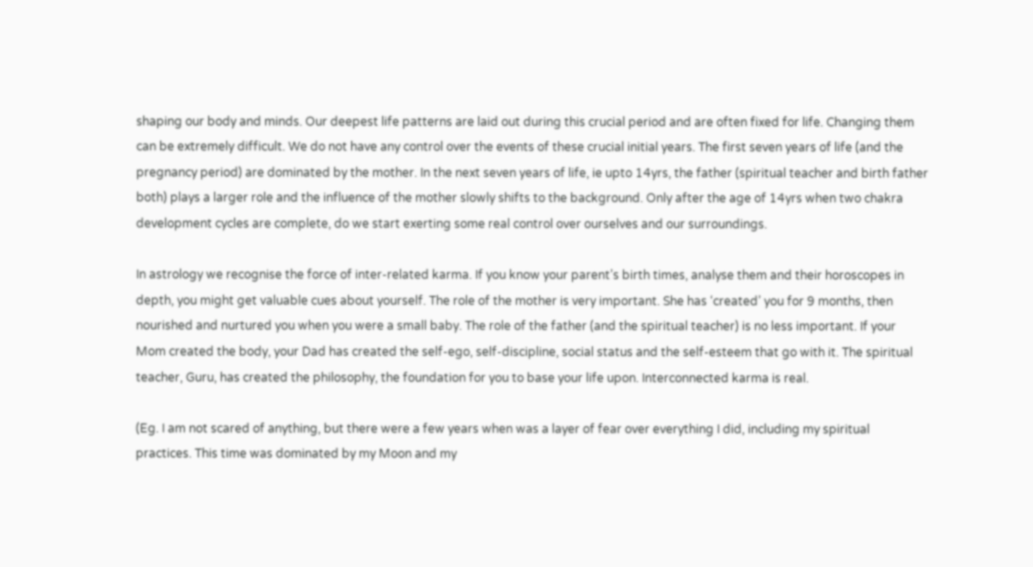shaping our body and minds. Our deepest life patterns are laid out during this crucial period and are often fixed for life. Changing them can be extremely difficult. We do not have any control over the events of these crucial initial years. The first seven years of life (and the pregnancy period) are dominated by the mother. In the next seven years of life, ie upto 14yrs, the father (spiritual teacher and birth father both) plays a larger role and the influence of the mother slowly shifts to the background. Only after the age of 14yrs when two chakra development cycles are complete, do we start exerting some real control over ourselves and our surroundings.

In astrology we recognise the force of inter-related karma. If you know your parent’s birth times, analyse them and their horoscopes in depth, you might get valuable cues about yourself. The role of the mother is very important. She has ‘created’ you for 9 months, then nourished and nurtured you when you were a small baby. The role of the father (and the spiritual teacher) is no less important. If your Mom created the body, your Dad has created the self-ego, self-discipline, social status and the self-esteem that go with it. The spiritual teacher, Guru, has created the philosophy, the foundation for you to base your life upon. Interconnected karma is real.

(Eg. I am not scared of anything, but there were a few years when was a layer of fear over everything I did, including my spiritual practices. This time was dominated by my Moon and my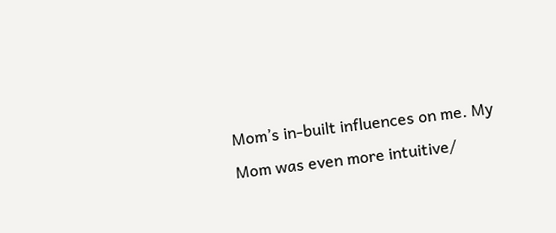Mom’s in-built influences on me. My Mom was even more intuitive/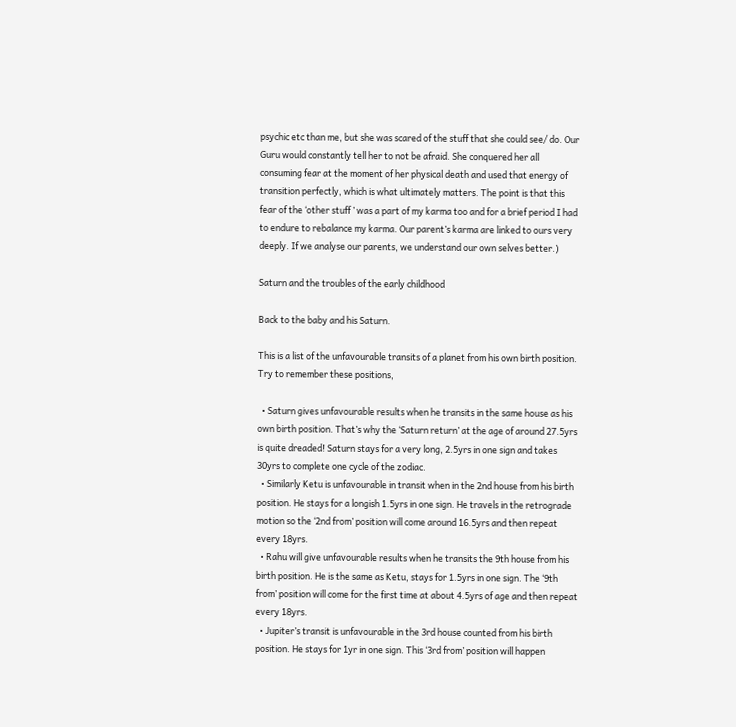psychic etc than me, but she was scared of the stuff that she could see/ do. Our Guru would constantly tell her to not be afraid. She conquered her all consuming fear at the moment of her physical death and used that energy of transition perfectly, which is what ultimately matters. The point is that this fear of the ‘other stuff ’ was a part of my karma too and for a brief period I had to endure to rebalance my karma. Our parent’s karma are linked to ours very deeply. If we analyse our parents, we understand our own selves better.)

Saturn and the troubles of the early childhood

Back to the baby and his Saturn.

This is a list of the unfavourable transits of a planet from his own birth position. Try to remember these positions,

  • Saturn gives unfavourable results when he transits in the same house as his own birth position. That’s why the ‘Saturn return’ at the age of around 27.5yrs is quite dreaded! Saturn stays for a very long, 2.5yrs in one sign and takes 30yrs to complete one cycle of the zodiac.
  • Similarly Ketu is unfavourable in transit when in the 2nd house from his birth position. He stays for a longish 1.5yrs in one sign. He travels in the retrograde motion so the ‘2nd from’ position will come around 16.5yrs and then repeat every 18yrs.
  • Rahu will give unfavourable results when he transits the 9th house from his birth position. He is the same as Ketu, stays for 1.5yrs in one sign. The ‘9th from’ position will come for the first time at about 4.5yrs of age and then repeat every 18yrs.
  • Jupiter’s transit is unfavourable in the 3rd house counted from his birth position. He stays for 1yr in one sign. This ‘3rd from’ position will happen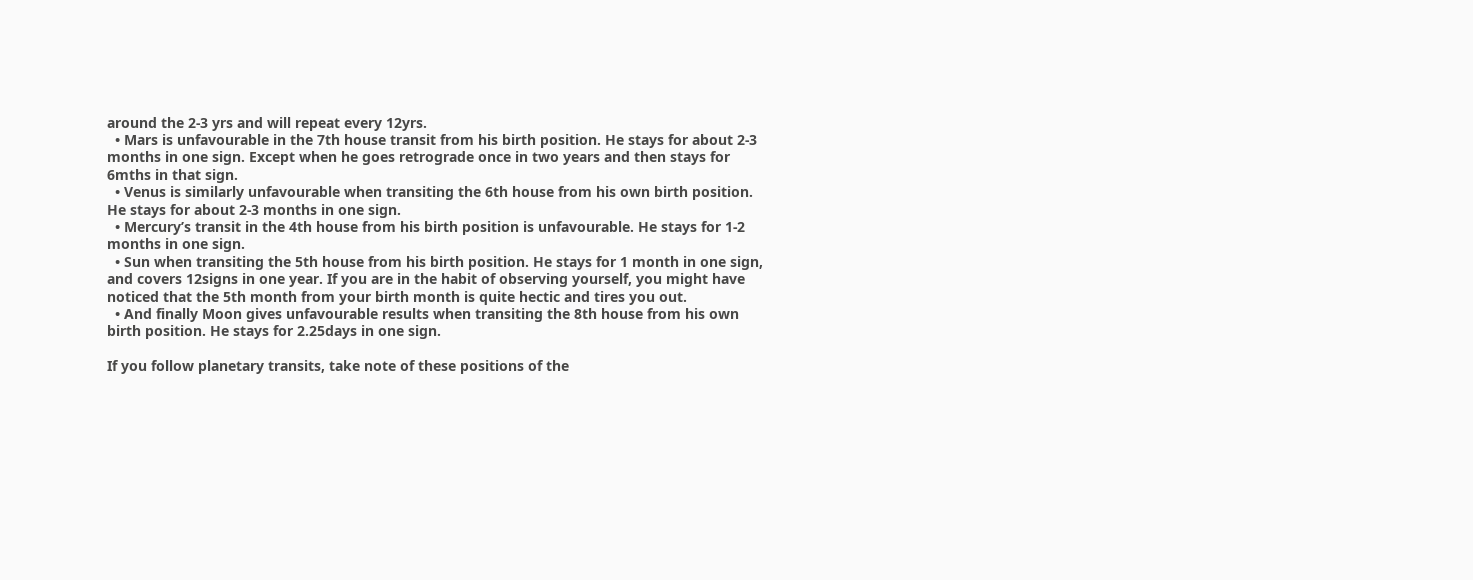around the 2-3 yrs and will repeat every 12yrs.
  • Mars is unfavourable in the 7th house transit from his birth position. He stays for about 2-3 months in one sign. Except when he goes retrograde once in two years and then stays for 6mths in that sign.
  • Venus is similarly unfavourable when transiting the 6th house from his own birth position. He stays for about 2-3 months in one sign.
  • Mercury’s transit in the 4th house from his birth position is unfavourable. He stays for 1-2 months in one sign.
  • Sun when transiting the 5th house from his birth position. He stays for 1 month in one sign, and covers 12signs in one year. If you are in the habit of observing yourself, you might have noticed that the 5th month from your birth month is quite hectic and tires you out.
  • And finally Moon gives unfavourable results when transiting the 8th house from his own birth position. He stays for 2.25days in one sign.

If you follow planetary transits, take note of these positions of the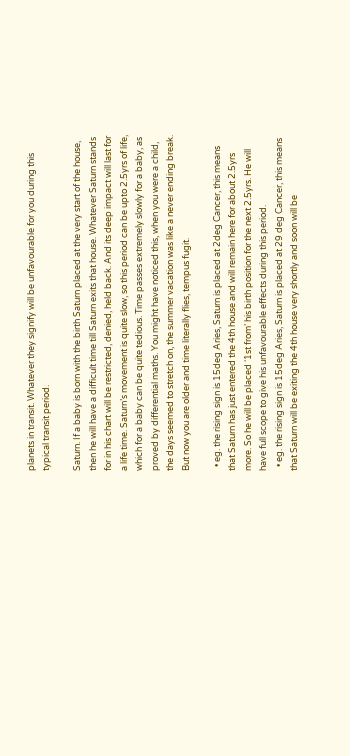planets in transit. Whatever they signify will be unfavourable for you during this typical transit period.

Saturn. If a baby is born with the birth Saturn placed at the very start of the house, then he will have a difficult time till Saturn exits that house. Whatever Saturn stands for in his chart will be restricted, denied, held back. And its deep impact will last for a life time. Saturn’s movement is quite slow, so this period can be upto 2.5yrs of life, which for a baby can be quite tedious. Time passes extremely slowly for a baby, as proved by differential maths. You might have noticed this, when you were a child, the days seemed to stretch on, the summer vacation was like a never ending break. But now you are older and time literally flies, tempus fugit.

  • eg. the rising sign is 15deg Aries, Saturn is placed at 2deg Cancer, this means that Saturn has just entered the 4th house and will remain here for about 2.5yrs more. So he will be placed ‘1st from’ his birth position for the next 2.5yrs. He will have full scope to give his unfavourable effects during this period.
  • eg. the rising sign is 15deg Aries, Saturn is placed at 29 deg Cancer, this means that Saturn will be exiting the 4th house very shortly and soon will be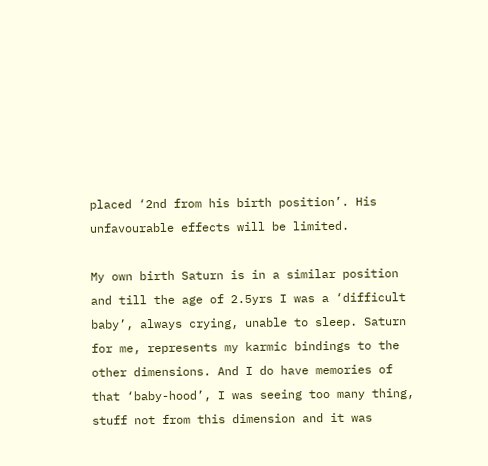placed ‘2nd from his birth position’. His unfavourable effects will be limited.

My own birth Saturn is in a similar position and till the age of 2.5yrs I was a ‘difficult baby’, always crying, unable to sleep. Saturn for me, represents my karmic bindings to the other dimensions. And I do have memories of that ‘baby-hood’, I was seeing too many thing, stuff not from this dimension and it was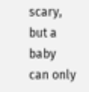scary, but a baby can only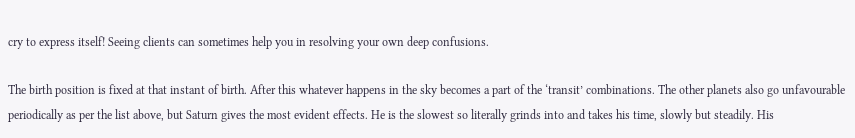cry to express itself! Seeing clients can sometimes help you in resolving your own deep confusions.

The birth position is fixed at that instant of birth. After this whatever happens in the sky becomes a part of the ‘transit’ combinations. The other planets also go unfavourable periodically as per the list above, but Saturn gives the most evident effects. He is the slowest so literally grinds into and takes his time, slowly but steadily. His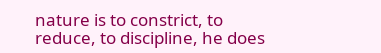nature is to constrict, to reduce, to discipline, he does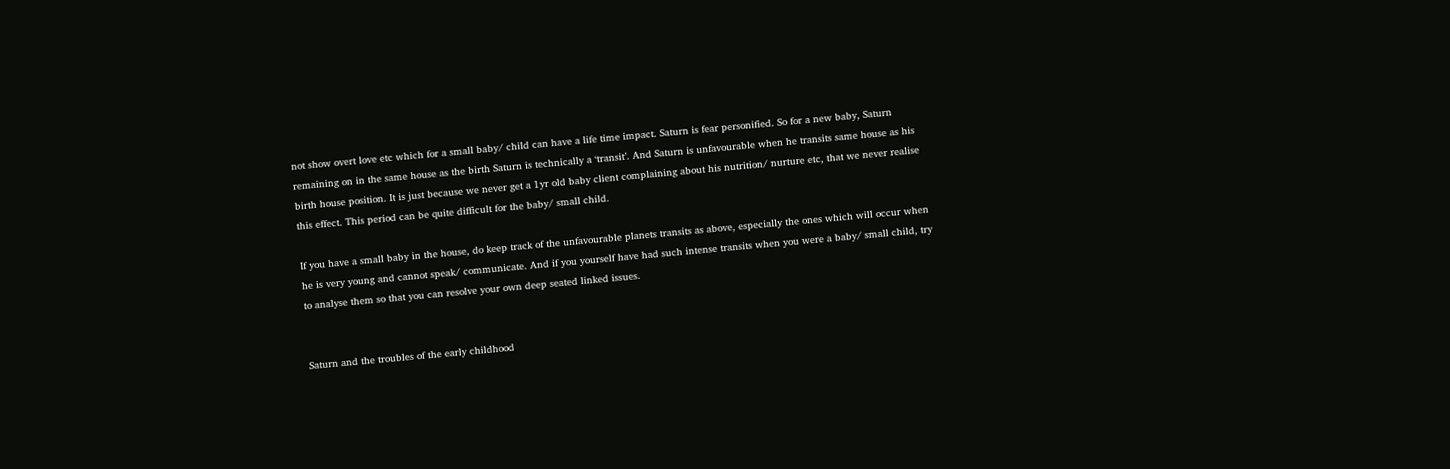not show overt love etc which for a small baby/ child can have a life time impact. Saturn is fear personified. So for a new baby, Saturn remaining on in the same house as the birth Saturn is technically a ‘transit’. And Saturn is unfavourable when he transits same house as his birth house position. It is just because we never get a 1yr old baby client complaining about his nutrition/ nurture etc, that we never realise this effect. This period can be quite difficult for the baby/ small child.

If you have a small baby in the house, do keep track of the unfavourable planets transits as above, especially the ones which will occur when he is very young and cannot speak/ communicate. And if you yourself have had such intense transits when you were a baby/ small child, try to analyse them so that you can resolve your own deep seated linked issues.


Saturn and the troubles of the early childhood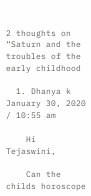2 thoughts on “Saturn and the troubles of the early childhood

  1. Dhanya k January 30, 2020 / 10:55 am

    Hi Tejaswini,

    Can the childs horoscope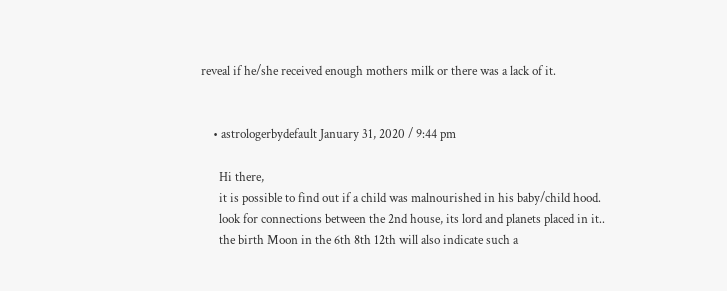reveal if he/she received enough mothers milk or there was a lack of it.


    • astrologerbydefault January 31, 2020 / 9:44 pm

      Hi there,
      it is possible to find out if a child was malnourished in his baby/child hood.
      look for connections between the 2nd house, its lord and planets placed in it..
      the birth Moon in the 6th 8th 12th will also indicate such a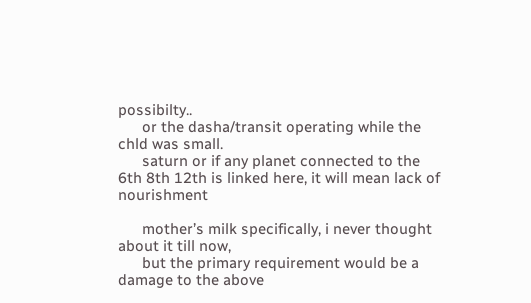possibilty..
      or the dasha/transit operating while the chld was small.
      saturn or if any planet connected to the 6th 8th 12th is linked here, it will mean lack of nourishment

      mother’s milk specifically, i never thought about it till now,
      but the primary requirement would be a damage to the above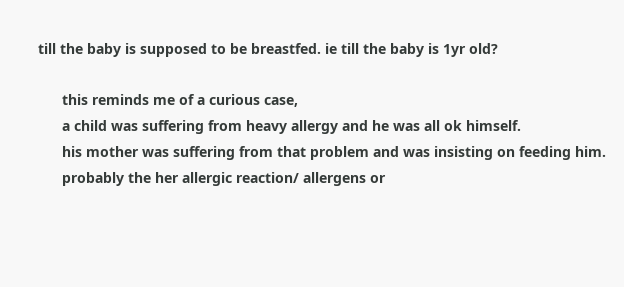till the baby is supposed to be breastfed. ie till the baby is 1yr old?

      this reminds me of a curious case,
      a child was suffering from heavy allergy and he was all ok himself.
      his mother was suffering from that problem and was insisting on feeding him.
      probably the her allergic reaction/ allergens or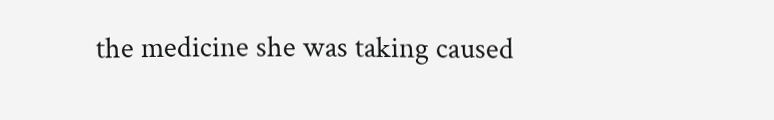the medicine she was taking caused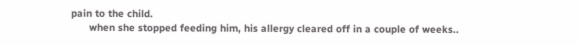pain to the child.
      when she stopped feeding him, his allergy cleared off in a couple of weeks..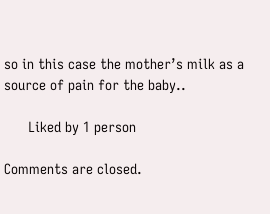so in this case the mother’s milk as a source of pain for the baby..

      Liked by 1 person

Comments are closed.